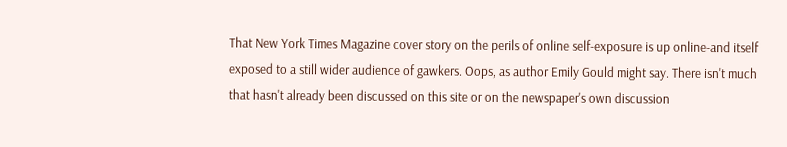That New York Times Magazine cover story on the perils of online self-exposure is up online-and itself exposed to a still wider audience of gawkers. Oops, as author Emily Gould might say. There isn't much that hasn't already been discussed on this site or on the newspaper's own discussion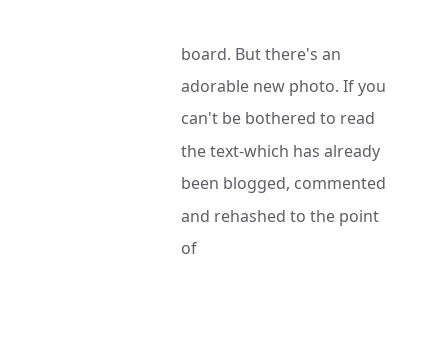board. But there's an adorable new photo. If you can't be bothered to read the text-which has already been blogged, commented and rehashed to the point of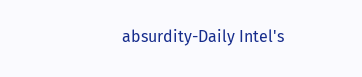absurdity-Daily Intel's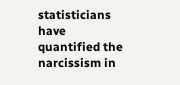statisticians have quantified the narcissism in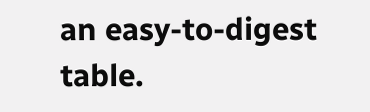an easy-to-digest table.